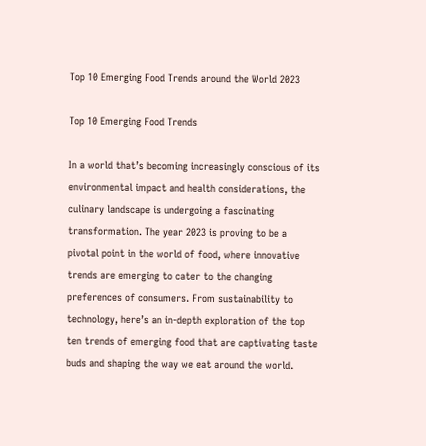Top 10 Emerging Food Trends around the World 2023

Top 10 Emerging Food Trends

In a world that’s becoming increasingly conscious of its environmental impact and health considerations, the culinary landscape is undergoing a fascinating transformation. The year 2023 is proving to be a pivotal point in the world of food, where innovative trends are emerging to cater to the changing preferences of consumers. From sustainability to technology, here’s an in-depth exploration of the top ten trends of emerging food that are captivating taste buds and shaping the way we eat around the world.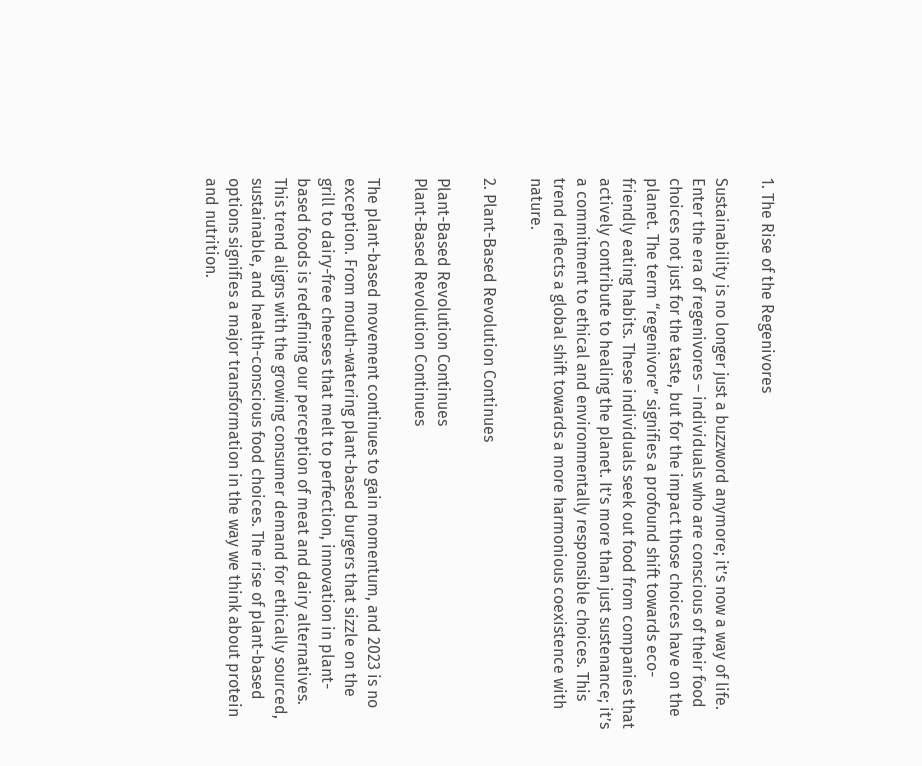1. The Rise of the Regenivores

Sustainability is no longer just a buzzword anymore; it’s now a way of life. Enter the era of regenivores – individuals who are conscious of their food choices not just for the taste, but for the impact those choices have on the planet. The term “regenivore” signifies a profound shift towards eco-friendly eating habits. These individuals seek out food from companies that actively contribute to healing the planet. It’s more than just sustenance; it’s a commitment to ethical and environmentally responsible choices. This trend reflects a global shift towards a more harmonious coexistence with nature.

2. Plant-Based Revolution Continues

Plant-Based Revolution Continues
Plant-Based Revolution Continues

The plant-based movement continues to gain momentum, and 2023 is no exception. From mouth-watering plant-based burgers that sizzle on the grill to dairy-free cheeses that melt to perfection, innovation in plant-based foods is redefining our perception of meat and dairy alternatives. This trend aligns with the growing consumer demand for ethically sourced, sustainable, and health-conscious food choices. The rise of plant-based options signifies a major transformation in the way we think about protein and nutrition.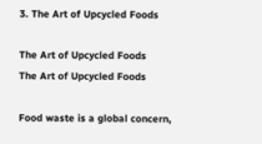3. The Art of Upcycled Foods

The Art of Upcycled Foods
The Art of Upcycled Foods

Food waste is a global concern,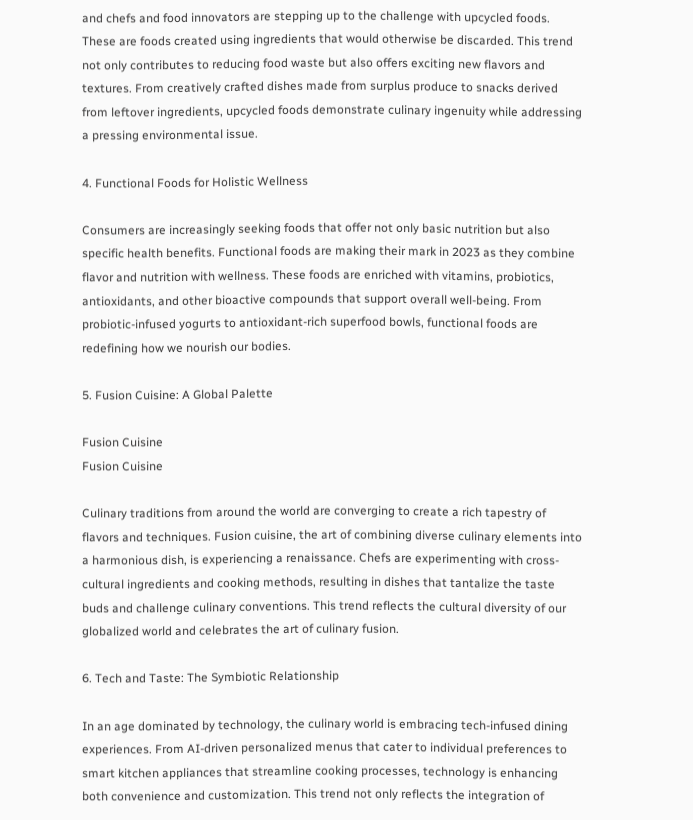and chefs and food innovators are stepping up to the challenge with upcycled foods. These are foods created using ingredients that would otherwise be discarded. This trend not only contributes to reducing food waste but also offers exciting new flavors and textures. From creatively crafted dishes made from surplus produce to snacks derived from leftover ingredients, upcycled foods demonstrate culinary ingenuity while addressing a pressing environmental issue.

4. Functional Foods for Holistic Wellness

Consumers are increasingly seeking foods that offer not only basic nutrition but also specific health benefits. Functional foods are making their mark in 2023 as they combine flavor and nutrition with wellness. These foods are enriched with vitamins, probiotics, antioxidants, and other bioactive compounds that support overall well-being. From probiotic-infused yogurts to antioxidant-rich superfood bowls, functional foods are redefining how we nourish our bodies.

5. Fusion Cuisine: A Global Palette

Fusion Cuisine
Fusion Cuisine

Culinary traditions from around the world are converging to create a rich tapestry of flavors and techniques. Fusion cuisine, the art of combining diverse culinary elements into a harmonious dish, is experiencing a renaissance. Chefs are experimenting with cross-cultural ingredients and cooking methods, resulting in dishes that tantalize the taste buds and challenge culinary conventions. This trend reflects the cultural diversity of our globalized world and celebrates the art of culinary fusion.

6. Tech and Taste: The Symbiotic Relationship

In an age dominated by technology, the culinary world is embracing tech-infused dining experiences. From AI-driven personalized menus that cater to individual preferences to smart kitchen appliances that streamline cooking processes, technology is enhancing both convenience and customization. This trend not only reflects the integration of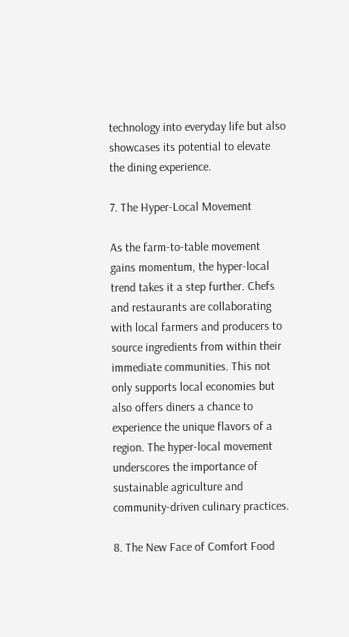technology into everyday life but also showcases its potential to elevate the dining experience.

7. The Hyper-Local Movement

As the farm-to-table movement gains momentum, the hyper-local trend takes it a step further. Chefs and restaurants are collaborating with local farmers and producers to source ingredients from within their immediate communities. This not only supports local economies but also offers diners a chance to experience the unique flavors of a region. The hyper-local movement underscores the importance of sustainable agriculture and community-driven culinary practices.

8. The New Face of Comfort Food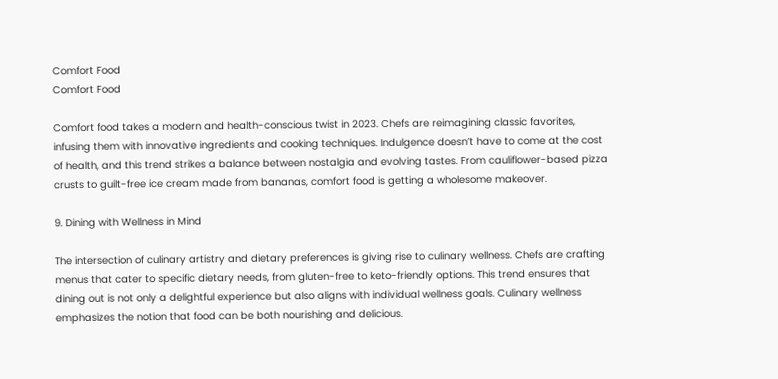Comfort Food
Comfort Food

Comfort food takes a modern and health-conscious twist in 2023. Chefs are reimagining classic favorites, infusing them with innovative ingredients and cooking techniques. Indulgence doesn’t have to come at the cost of health, and this trend strikes a balance between nostalgia and evolving tastes. From cauliflower-based pizza crusts to guilt-free ice cream made from bananas, comfort food is getting a wholesome makeover.

9. Dining with Wellness in Mind

The intersection of culinary artistry and dietary preferences is giving rise to culinary wellness. Chefs are crafting menus that cater to specific dietary needs, from gluten-free to keto-friendly options. This trend ensures that dining out is not only a delightful experience but also aligns with individual wellness goals. Culinary wellness emphasizes the notion that food can be both nourishing and delicious.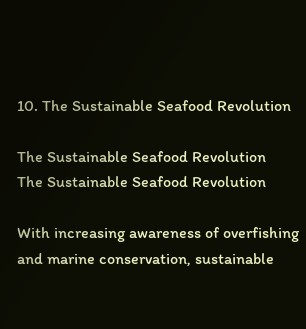10. The Sustainable Seafood Revolution

The Sustainable Seafood Revolution
The Sustainable Seafood Revolution

With increasing awareness of overfishing and marine conservation, sustainable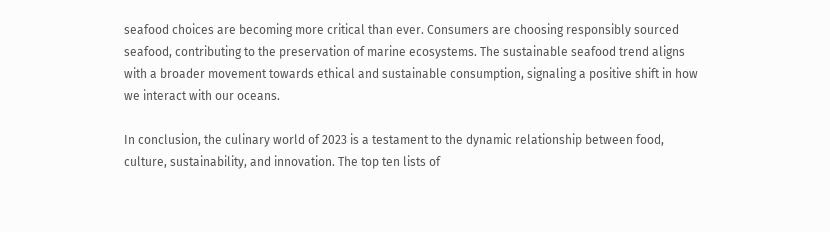seafood choices are becoming more critical than ever. Consumers are choosing responsibly sourced seafood, contributing to the preservation of marine ecosystems. The sustainable seafood trend aligns with a broader movement towards ethical and sustainable consumption, signaling a positive shift in how we interact with our oceans.

In conclusion, the culinary world of 2023 is a testament to the dynamic relationship between food, culture, sustainability, and innovation. The top ten lists of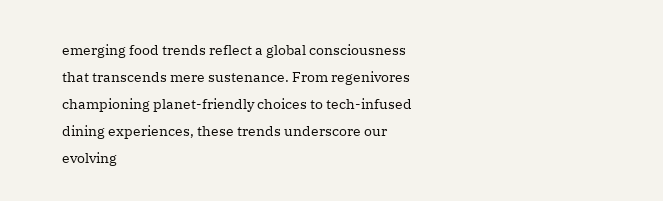emerging food trends reflect a global consciousness that transcends mere sustenance. From regenivores championing planet-friendly choices to tech-infused dining experiences, these trends underscore our evolving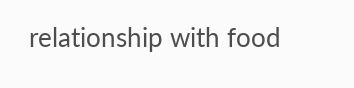relationship with food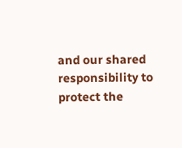and our shared responsibility to protect the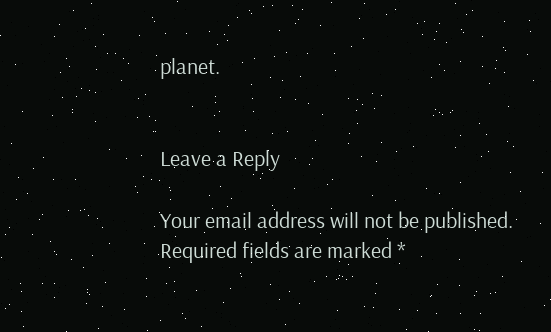planet.


Leave a Reply

Your email address will not be published. Required fields are marked *